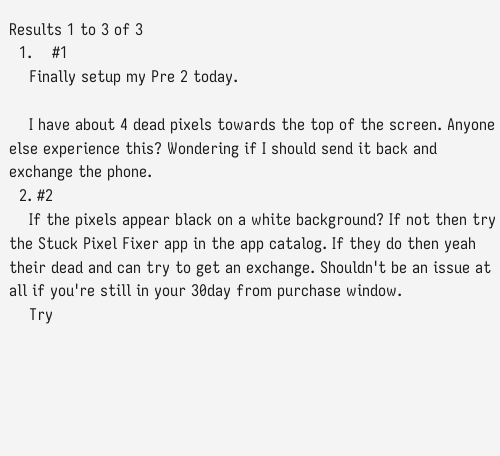Results 1 to 3 of 3
  1.    #1
    Finally setup my Pre 2 today.

    I have about 4 dead pixels towards the top of the screen. Anyone else experience this? Wondering if I should send it back and exchange the phone.
  2. #2
    If the pixels appear black on a white background? If not then try the Stuck Pixel Fixer app in the app catalog. If they do then yeah their dead and can try to get an exchange. Shouldn't be an issue at all if you're still in your 30day from purchase window.
    Try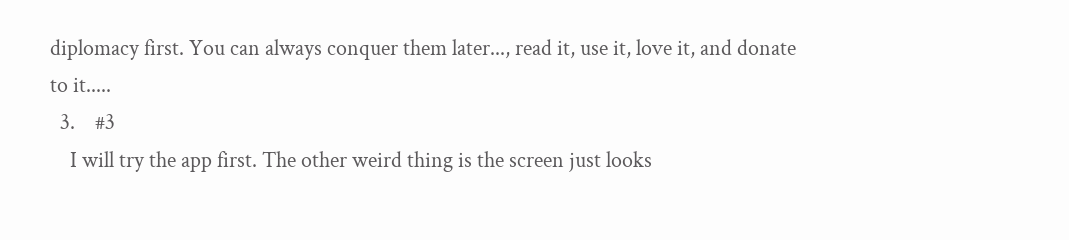diplomacy first. You can always conquer them later..., read it, use it, love it, and donate to it.....
  3.    #3
    I will try the app first. The other weird thing is the screen just looks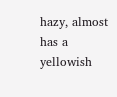hazy, almost has a yellowish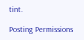tint.

Posting Permissions